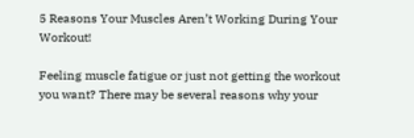5 Reasons Your Muscles Aren’t Working During Your Workout!

Feeling muscle fatigue or just not getting the workout you want? There may be several reasons why your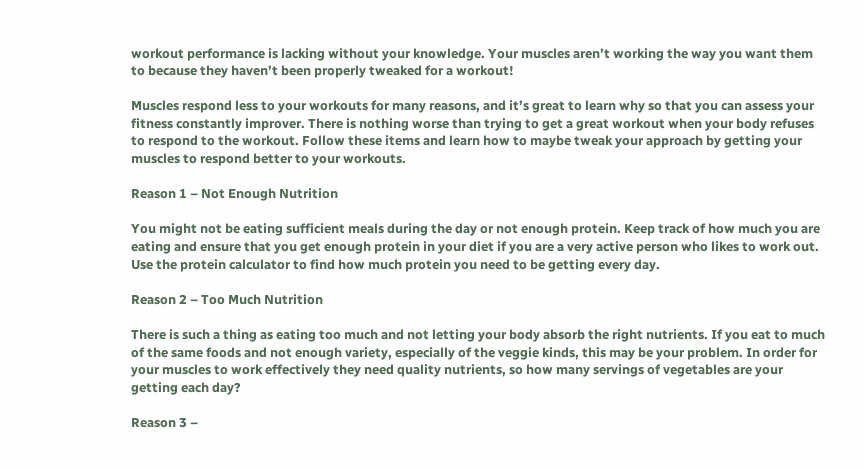workout performance is lacking without your knowledge. Your muscles aren’t working the way you want them to because they haven’t been properly tweaked for a workout!

Muscles respond less to your workouts for many reasons, and it’s great to learn why so that you can assess your fitness constantly improver. There is nothing worse than trying to get a great workout when your body refuses to respond to the workout. Follow these items and learn how to maybe tweak your approach by getting your muscles to respond better to your workouts.

Reason 1 – Not Enough Nutrition

You might not be eating sufficient meals during the day or not enough protein. Keep track of how much you are eating and ensure that you get enough protein in your diet if you are a very active person who likes to work out. Use the protein calculator to find how much protein you need to be getting every day.

Reason 2 – Too Much Nutrition

There is such a thing as eating too much and not letting your body absorb the right nutrients. If you eat to much of the same foods and not enough variety, especially of the veggie kinds, this may be your problem. In order for your muscles to work effectively they need quality nutrients, so how many servings of vegetables are your getting each day?

Reason 3 –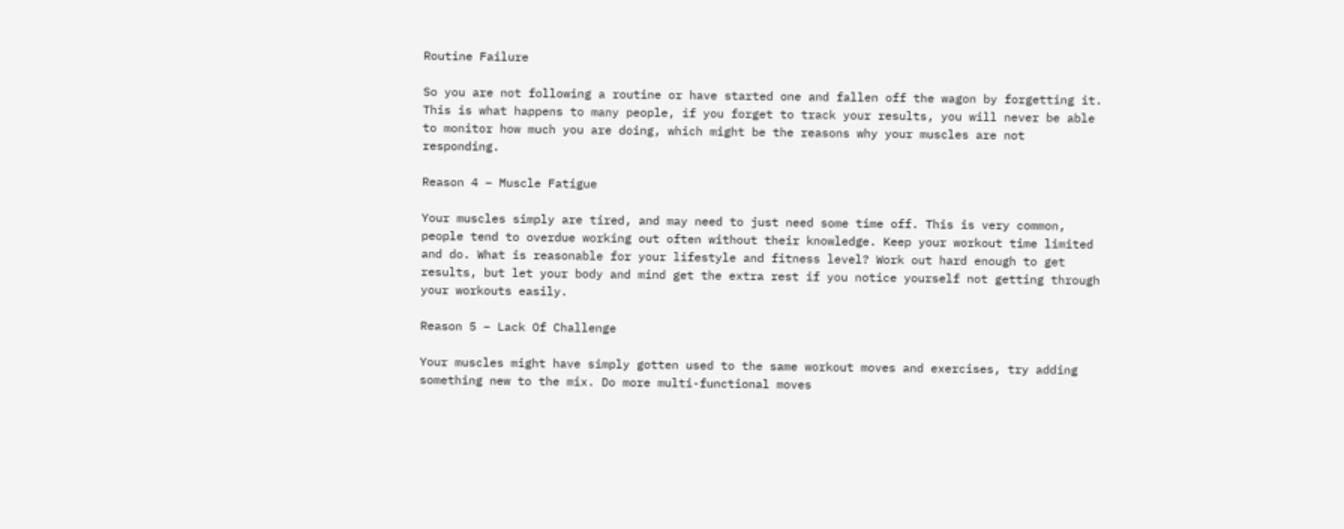Routine Failure

So you are not following a routine or have started one and fallen off the wagon by forgetting it. This is what happens to many people, if you forget to track your results, you will never be able to monitor how much you are doing, which might be the reasons why your muscles are not responding.

Reason 4 – Muscle Fatigue

Your muscles simply are tired, and may need to just need some time off. This is very common, people tend to overdue working out often without their knowledge. Keep your workout time limited and do. What is reasonable for your lifestyle and fitness level? Work out hard enough to get results, but let your body and mind get the extra rest if you notice yourself not getting through your workouts easily.

Reason 5 – Lack Of Challenge

Your muscles might have simply gotten used to the same workout moves and exercises, try adding something new to the mix. Do more multi-functional moves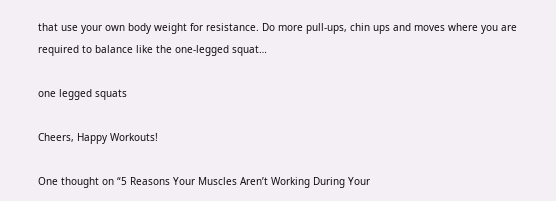that use your own body weight for resistance. Do more pull-ups, chin ups and moves where you are required to balance like the one-legged squat…

one legged squats

Cheers, Happy Workouts!

One thought on “5 Reasons Your Muscles Aren’t Working During Your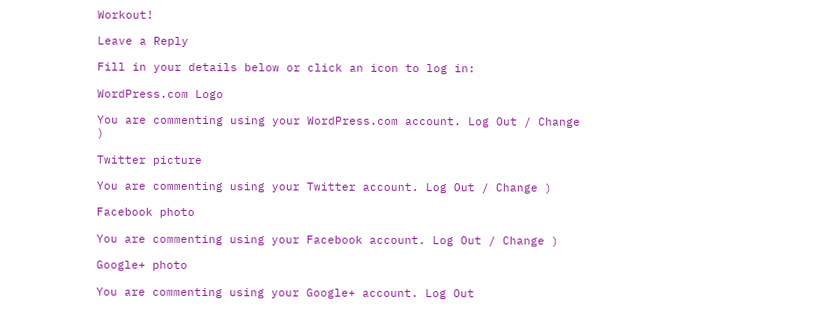Workout!

Leave a Reply

Fill in your details below or click an icon to log in:

WordPress.com Logo

You are commenting using your WordPress.com account. Log Out / Change )

Twitter picture

You are commenting using your Twitter account. Log Out / Change )

Facebook photo

You are commenting using your Facebook account. Log Out / Change )

Google+ photo

You are commenting using your Google+ account. Log Out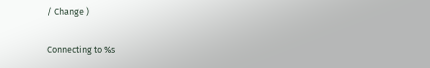/ Change )

Connecting to %s